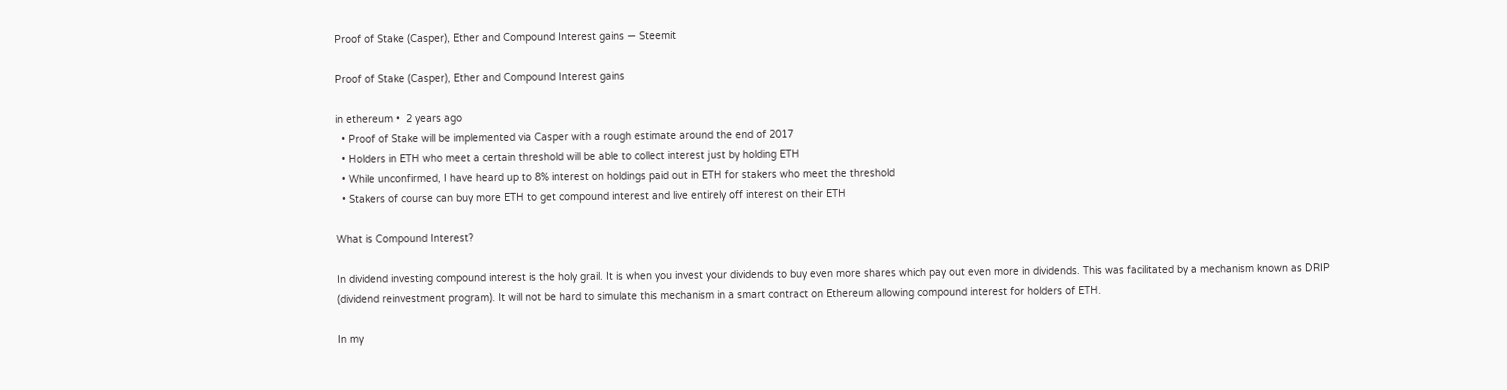Proof of Stake (Casper), Ether and Compound Interest gains — Steemit

Proof of Stake (Casper), Ether and Compound Interest gains

in ethereum •  2 years ago
  • Proof of Stake will be implemented via Casper with a rough estimate around the end of 2017
  • Holders in ETH who meet a certain threshold will be able to collect interest just by holding ETH
  • While unconfirmed, I have heard up to 8% interest on holdings paid out in ETH for stakers who meet the threshold
  • Stakers of course can buy more ETH to get compound interest and live entirely off interest on their ETH

What is Compound Interest?

In dividend investing compound interest is the holy grail. It is when you invest your dividends to buy even more shares which pay out even more in dividends. This was facilitated by a mechanism known as DRIP (dividend reinvestment program). It will not be hard to simulate this mechanism in a smart contract on Ethereum allowing compound interest for holders of ETH.

In my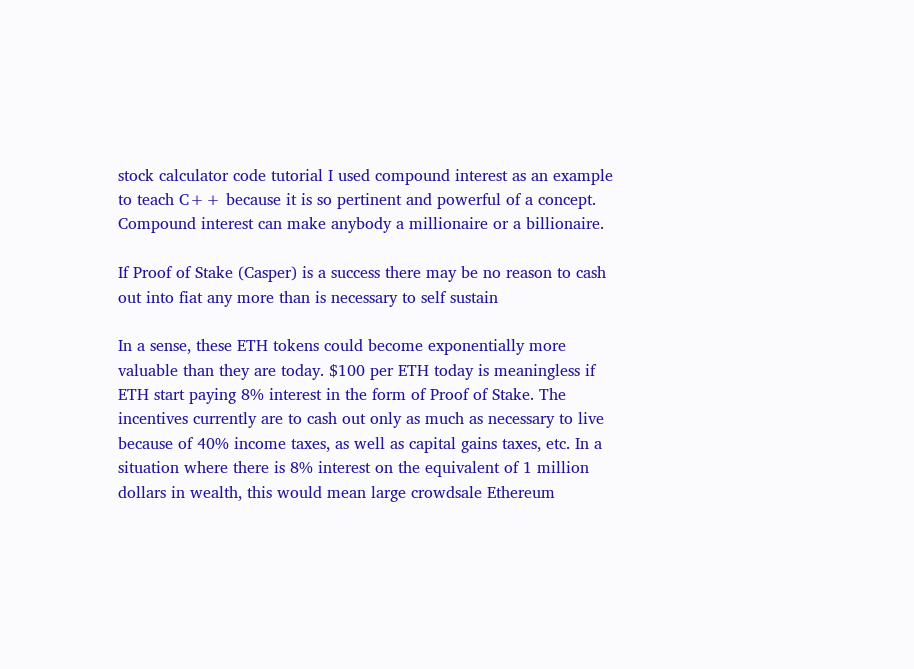stock calculator code tutorial I used compound interest as an example to teach C++ because it is so pertinent and powerful of a concept. Compound interest can make anybody a millionaire or a billionaire.

If Proof of Stake (Casper) is a success there may be no reason to cash out into fiat any more than is necessary to self sustain

In a sense, these ETH tokens could become exponentially more valuable than they are today. $100 per ETH today is meaningless if ETH start paying 8% interest in the form of Proof of Stake. The incentives currently are to cash out only as much as necessary to live because of 40% income taxes, as well as capital gains taxes, etc. In a situation where there is 8% interest on the equivalent of 1 million dollars in wealth, this would mean large crowdsale Ethereum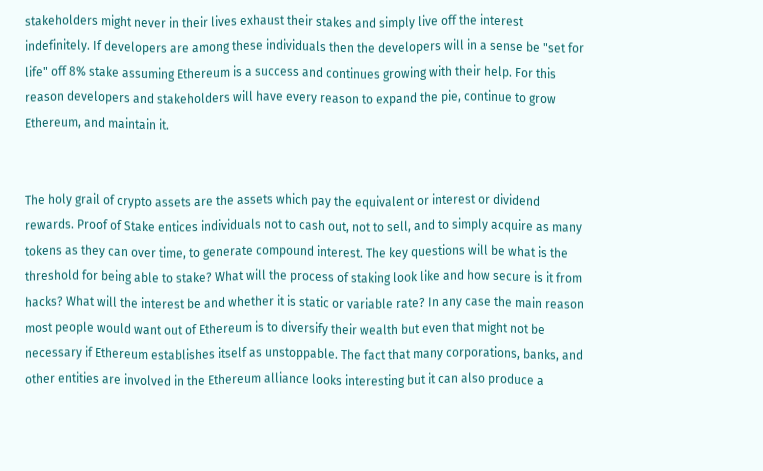stakeholders might never in their lives exhaust their stakes and simply live off the interest indefinitely. If developers are among these individuals then the developers will in a sense be "set for life" off 8% stake assuming Ethereum is a success and continues growing with their help. For this reason developers and stakeholders will have every reason to expand the pie, continue to grow Ethereum, and maintain it.


The holy grail of crypto assets are the assets which pay the equivalent or interest or dividend rewards. Proof of Stake entices individuals not to cash out, not to sell, and to simply acquire as many tokens as they can over time, to generate compound interest. The key questions will be what is the threshold for being able to stake? What will the process of staking look like and how secure is it from hacks? What will the interest be and whether it is static or variable rate? In any case the main reason most people would want out of Ethereum is to diversify their wealth but even that might not be necessary if Ethereum establishes itself as unstoppable. The fact that many corporations, banks, and other entities are involved in the Ethereum alliance looks interesting but it can also produce a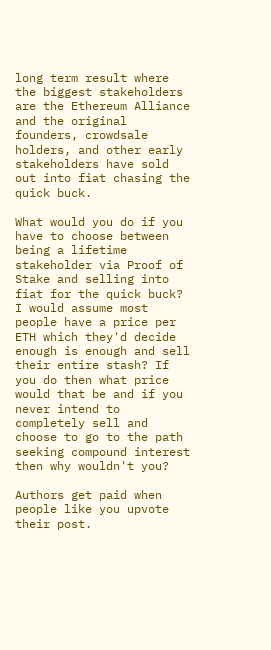long term result where the biggest stakeholders are the Ethereum Alliance and the original founders, crowdsale holders, and other early stakeholders have sold out into fiat chasing the quick buck.

What would you do if you have to choose between being a lifetime stakeholder via Proof of Stake and selling into fiat for the quick buck? I would assume most people have a price per ETH which they'd decide enough is enough and sell their entire stash? If you do then what price would that be and if you never intend to completely sell and choose to go to the path seeking compound interest then why wouldn't you?

Authors get paid when people like you upvote their post.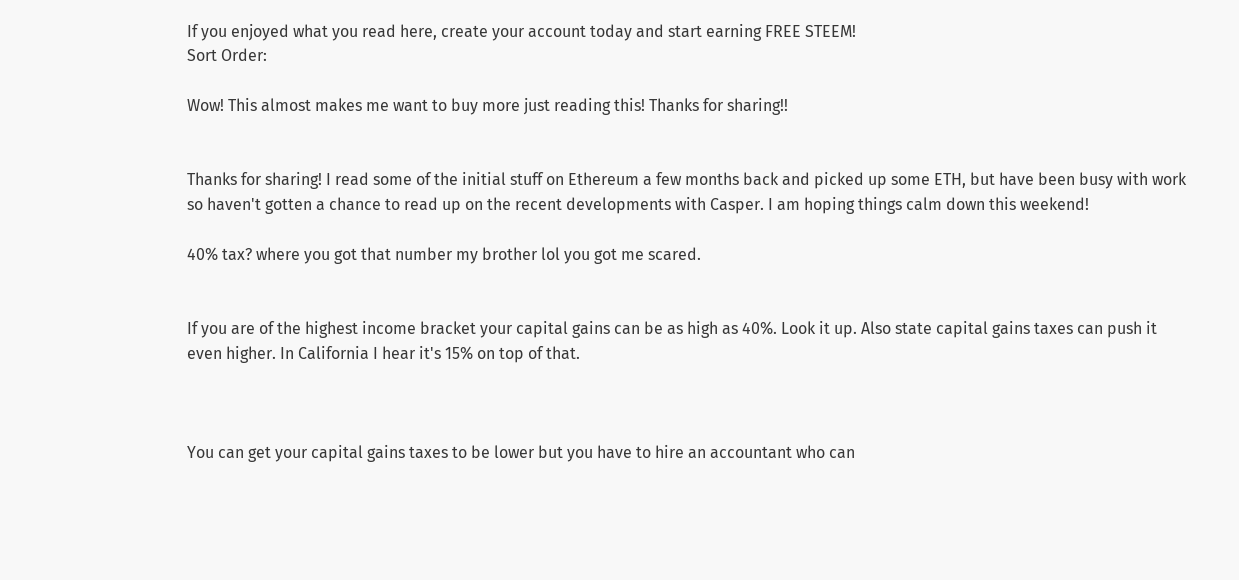If you enjoyed what you read here, create your account today and start earning FREE STEEM!
Sort Order:

Wow! This almost makes me want to buy more just reading this! Thanks for sharing!!


Thanks for sharing! I read some of the initial stuff on Ethereum a few months back and picked up some ETH, but have been busy with work so haven't gotten a chance to read up on the recent developments with Casper. I am hoping things calm down this weekend!

40% tax? where you got that number my brother lol you got me scared.


If you are of the highest income bracket your capital gains can be as high as 40%. Look it up. Also state capital gains taxes can push it even higher. In California I hear it's 15% on top of that.



You can get your capital gains taxes to be lower but you have to hire an accountant who can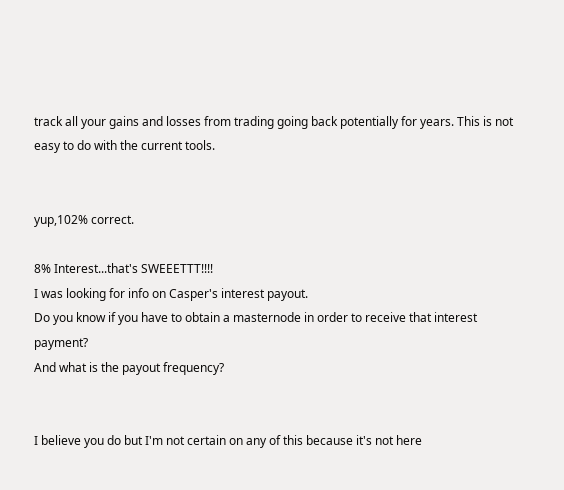track all your gains and losses from trading going back potentially for years. This is not easy to do with the current tools.


yup,102% correct.

8% Interest...that's SWEEETTT!!!!
I was looking for info on Casper's interest payout.
Do you know if you have to obtain a masternode in order to receive that interest payment?
And what is the payout frequency?


I believe you do but I'm not certain on any of this because it's not here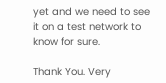yet and we need to see it on a test network to know for sure.

Thank You. Very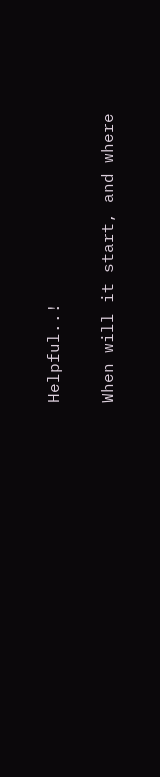Helpful..!

When will it start, and where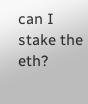can I stake the eth?